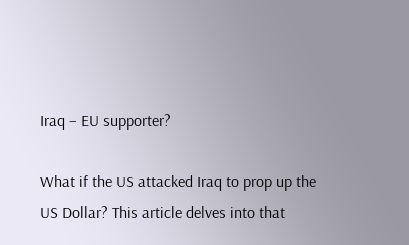Iraq – EU supporter?

What if the US attacked Iraq to prop up the US Dollar? This article delves into that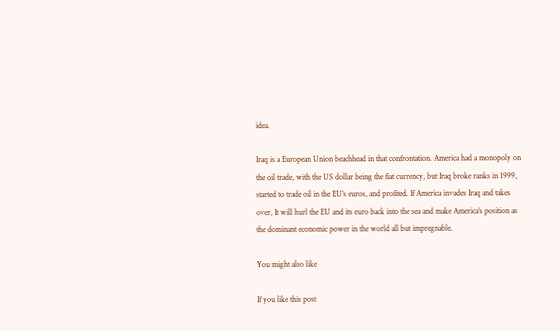idea.

Iraq is a European Union beachhead in that confrontation. America had a monopoly on the oil trade, with the US dollar being the fiat currency, but Iraq broke ranks in 1999, started to trade oil in the EU’s euros, and profited. If America invades Iraq and takes over, It will hurl the EU and its euro back into the sea and make America’s position as the dominant economic power in the world all but impregnable.

You might also like

If you like this post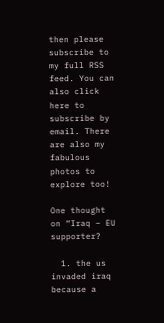then please subscribe to my full RSS feed. You can also click here to subscribe by email. There are also my fabulous photos to explore too!

One thought on “Iraq – EU supporter?

  1. the us invaded iraq because a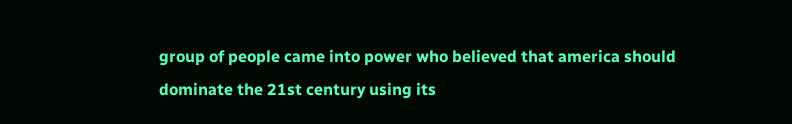group of people came into power who believed that america should dominate the 21st century using its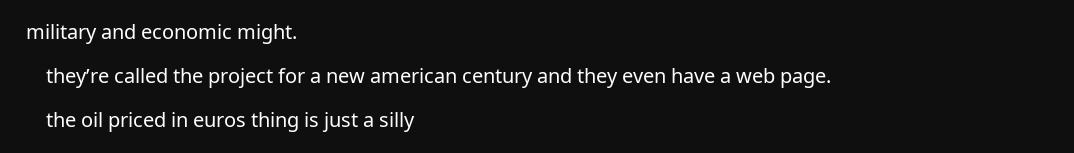military and economic might.

    they’re called the project for a new american century and they even have a web page.

    the oil priced in euros thing is just a silly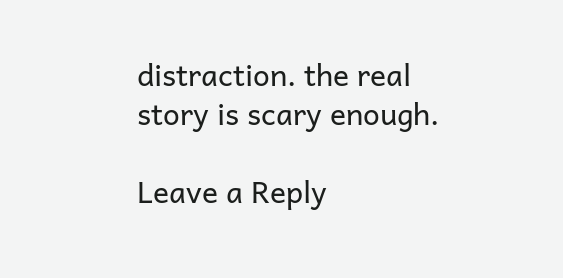distraction. the real story is scary enough.

Leave a Reply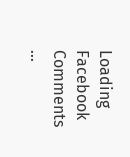Loading Facebook Comments ...